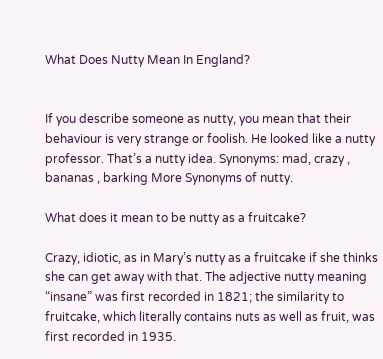What Does Nutty Mean In England?


If you describe someone as nutty, you mean that their behaviour is very strange or foolish. He looked like a nutty professor. That’s a nutty idea. Synonyms: mad, crazy , bananas , barking More Synonyms of nutty.

What does it mean to be nutty as a fruitcake?

Crazy, idiotic, as in Mary’s nutty as a fruitcake if she thinks she can get away with that. The adjective nutty meaning “insane” was first recorded in 1821; the similarity to fruitcake, which literally contains nuts as well as fruit, was first recorded in 1935.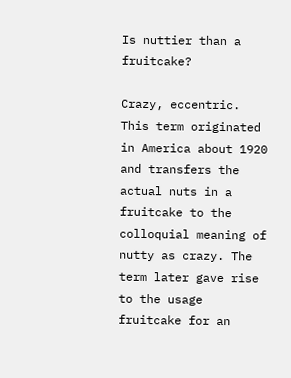Is nuttier than a fruitcake?

Crazy, eccentric. This term originated in America about 1920 and transfers the actual nuts in a fruitcake to the colloquial meaning of nutty as crazy. The term later gave rise to the usage fruitcake for an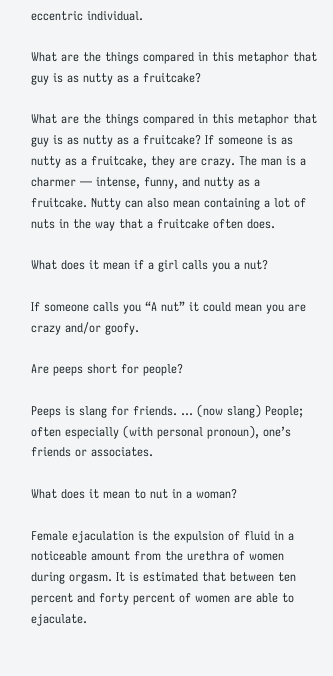eccentric individual.

What are the things compared in this metaphor that guy is as nutty as a fruitcake?

What are the things compared in this metaphor that guy is as nutty as a fruitcake? If someone is as nutty as a fruitcake, they are crazy. The man is a charmer — intense, funny, and nutty as a fruitcake. Nutty can also mean containing a lot of nuts in the way that a fruitcake often does.

What does it mean if a girl calls you a nut?

If someone calls you “A nut” it could mean you are crazy and/or goofy.

Are peeps short for people?

Peeps is slang for friends. … (now slang) People; often especially (with personal pronoun), one’s friends or associates.

What does it mean to nut in a woman?

Female ejaculation is the expulsion of fluid in a noticeable amount from the urethra of women during orgasm. It is estimated that between ten percent and forty percent of women are able to ejaculate.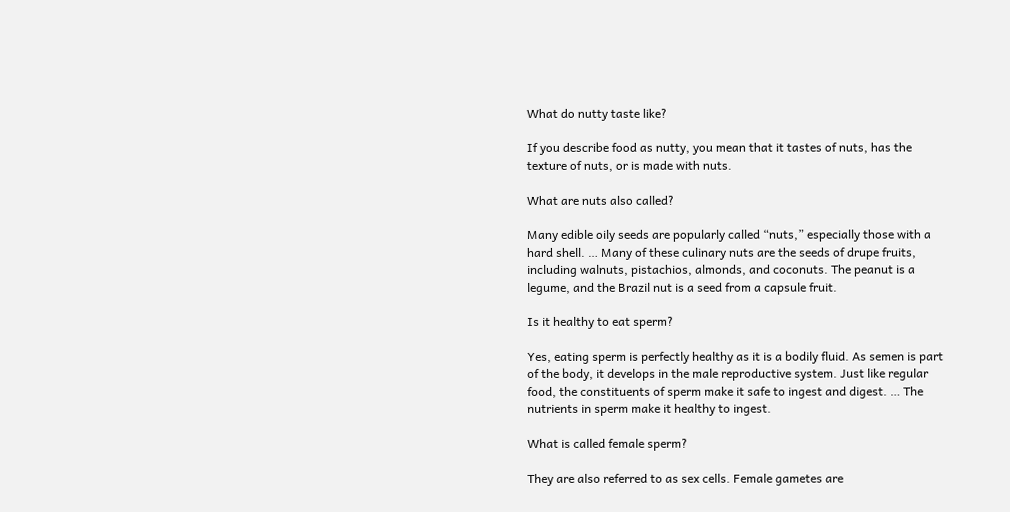What do nutty taste like?

If you describe food as nutty, you mean that it tastes of nuts, has the texture of nuts, or is made with nuts.

What are nuts also called?

Many edible oily seeds are popularly called “nuts,” especially those with a hard shell. … Many of these culinary nuts are the seeds of drupe fruits, including walnuts, pistachios, almonds, and coconuts. The peanut is a legume, and the Brazil nut is a seed from a capsule fruit.

Is it healthy to eat sperm?

Yes, eating sperm is perfectly healthy as it is a bodily fluid. As semen is part of the body, it develops in the male reproductive system. Just like regular food, the constituents of sperm make it safe to ingest and digest. … The nutrients in sperm make it healthy to ingest.

What is called female sperm?

They are also referred to as sex cells. Female gametes are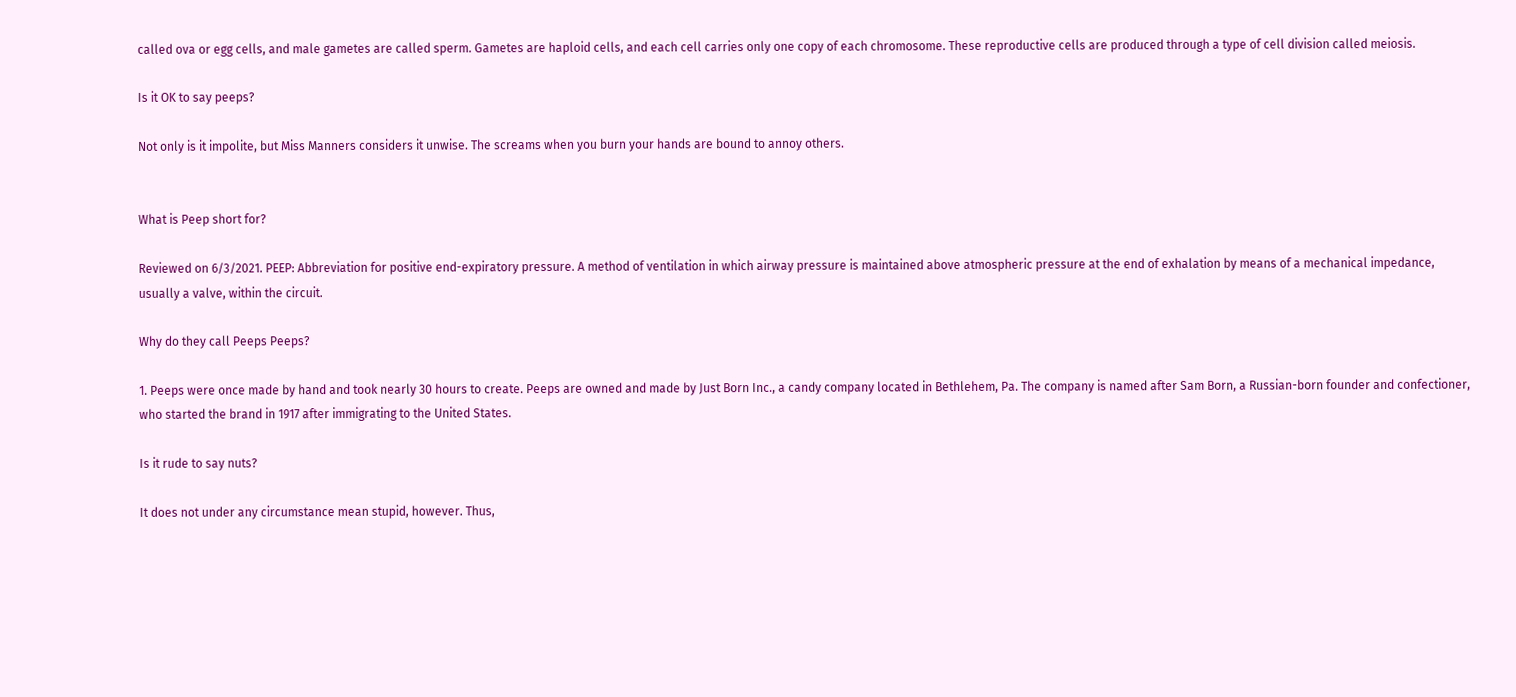called ova or egg cells, and male gametes are called sperm. Gametes are haploid cells, and each cell carries only one copy of each chromosome. These reproductive cells are produced through a type of cell division called meiosis.

Is it OK to say peeps?

Not only is it impolite, but Miss Manners considers it unwise. The screams when you burn your hands are bound to annoy others.


What is Peep short for?

Reviewed on 6/3/2021. PEEP: Abbreviation for positive end-expiratory pressure. A method of ventilation in which airway pressure is maintained above atmospheric pressure at the end of exhalation by means of a mechanical impedance, usually a valve, within the circuit.

Why do they call Peeps Peeps?

1. Peeps were once made by hand and took nearly 30 hours to create. Peeps are owned and made by Just Born Inc., a candy company located in Bethlehem, Pa. The company is named after Sam Born, a Russian-born founder and confectioner, who started the brand in 1917 after immigrating to the United States.

Is it rude to say nuts?

It does not under any circumstance mean stupid, however. Thus,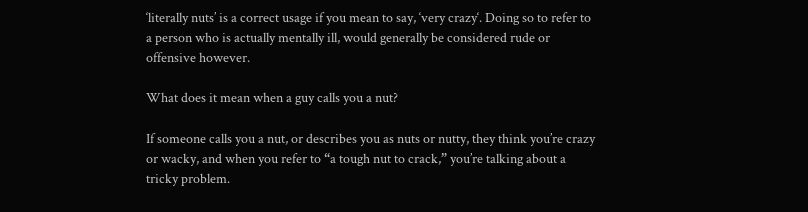‘literally nuts’ is a correct usage if you mean to say, ‘very crazy‘. Doing so to refer to a person who is actually mentally ill, would generally be considered rude or offensive however.

What does it mean when a guy calls you a nut?

If someone calls you a nut, or describes you as nuts or nutty, they think you’re crazy or wacky, and when you refer to “a tough nut to crack,” you’re talking about a tricky problem.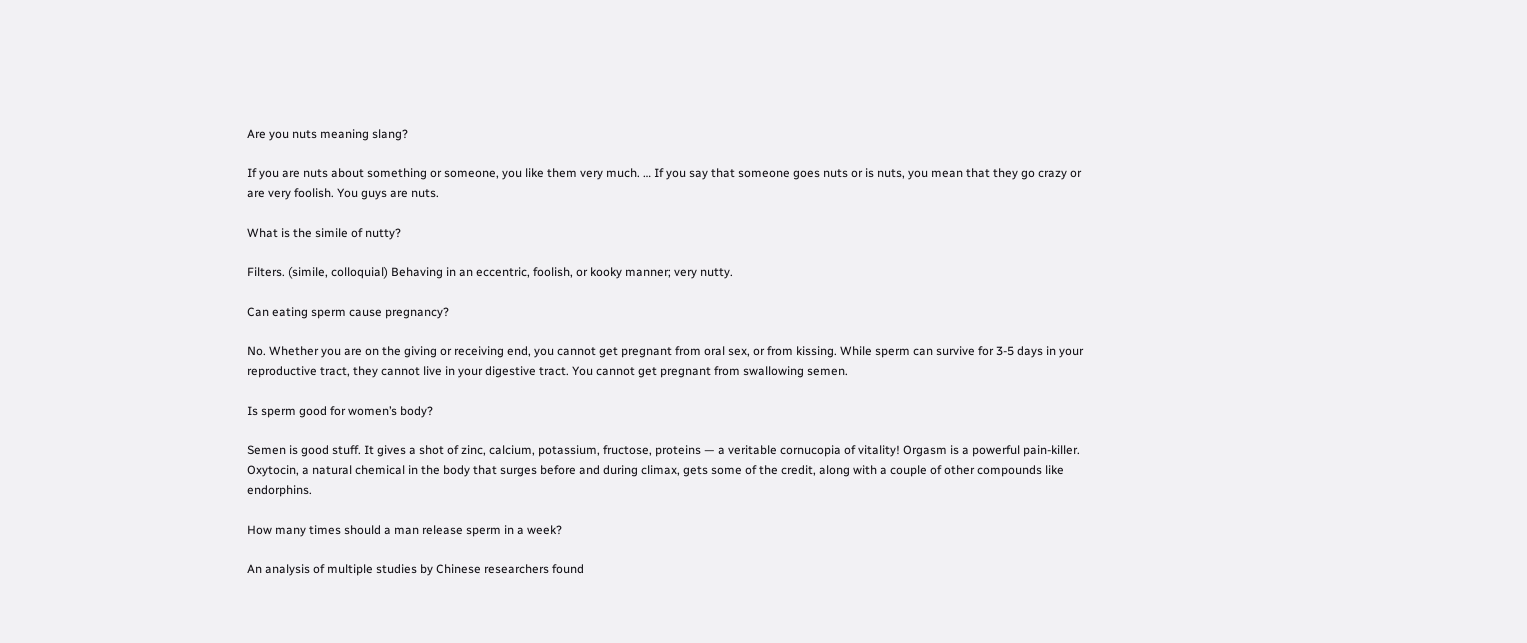Are you nuts meaning slang?

If you are nuts about something or someone, you like them very much. … If you say that someone goes nuts or is nuts, you mean that they go crazy or are very foolish. You guys are nuts.

What is the simile of nutty?

Filters. (simile, colloquial) Behaving in an eccentric, foolish, or kooky manner; very nutty.

Can eating sperm cause pregnancy?

No. Whether you are on the giving or receiving end, you cannot get pregnant from oral sex, or from kissing. While sperm can survive for 3-5 days in your reproductive tract, they cannot live in your digestive tract. You cannot get pregnant from swallowing semen.

Is sperm good for women’s body?

Semen is good stuff. It gives a shot of zinc, calcium, potassium, fructose, proteins — a veritable cornucopia of vitality! Orgasm is a powerful pain-killer. Oxytocin, a natural chemical in the body that surges before and during climax, gets some of the credit, along with a couple of other compounds like endorphins.

How many times should a man release sperm in a week?

An analysis of multiple studies by Chinese researchers found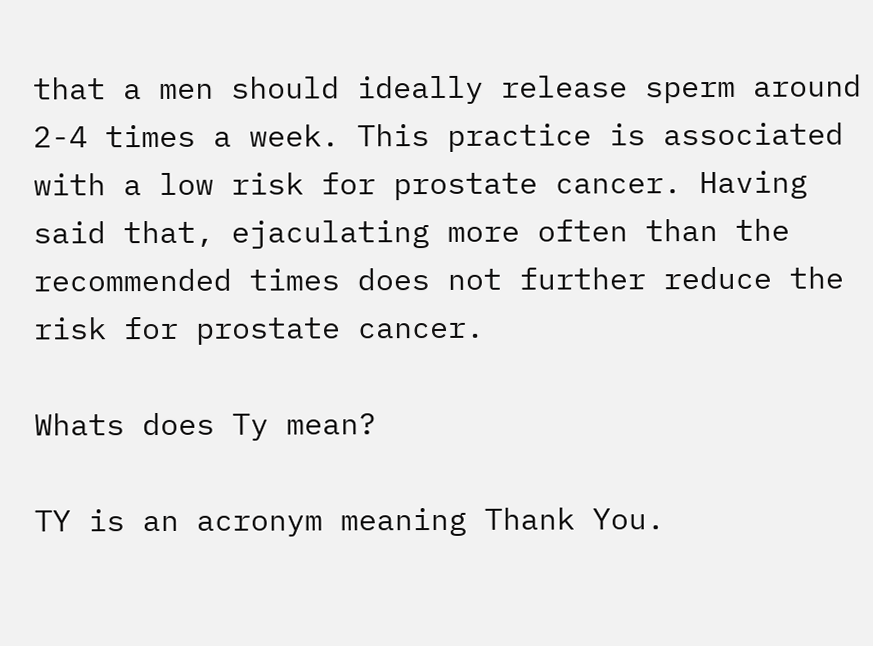that a men should ideally release sperm around 2-4 times a week. This practice is associated with a low risk for prostate cancer. Having said that, ejaculating more often than the recommended times does not further reduce the risk for prostate cancer.

Whats does Ty mean?

TY is an acronym meaning Thank You.